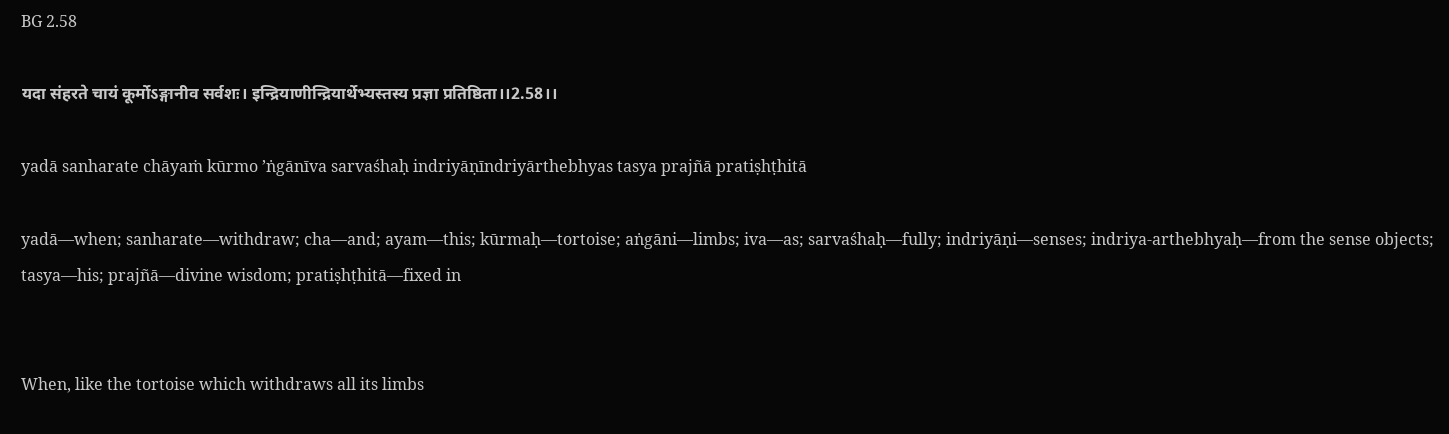BG 2.58

यदा संहरते चायं कूर्मोऽङ्गानीव सर्वशः। इन्द्रियाणीन्द्रियार्थेभ्यस्तस्य प्रज्ञा प्रतिष्ठिता।।2.58।।

yadā sanharate chāyaṁ kūrmo ’ṅgānīva sarvaśhaḥ indriyāṇīndriyārthebhyas tasya prajñā pratiṣhṭhitā

yadā—when; sanharate—withdraw; cha—and; ayam—this; kūrmaḥ—tortoise; aṅgāni—limbs; iva—as; sarvaśhaḥ—fully; indriyāṇi—senses; indriya-arthebhyaḥ—from the sense objects; tasya—his; prajñā—divine wisdom; pratiṣhṭhitā—fixed in


When, like the tortoise which withdraws all its limbs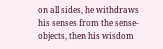on all sides, he withdraws his senses from the sense-objects, then his wisdom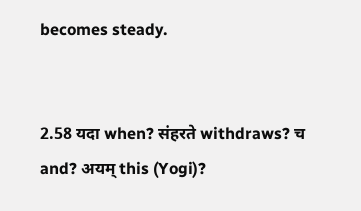becomes steady.


2.58 यदा when? संहरते withdraws? च and? अयम् this (Yogi)?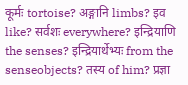कूर्मः tortoise? अङ्गानि limbs? इव like? सर्वशः everywhere? इन्द्रियाणि the senses? इन्द्रियार्थेभ्यः from the senseobjects? तस्य of him? प्रज्ञा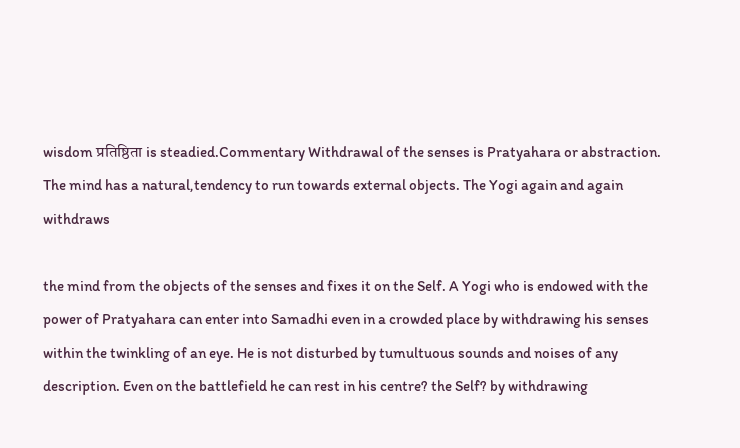wisdom प्रतिष्ठिता is steadied.Commentary Withdrawal of the senses is Pratyahara or abstraction. The mind has a natural,tendency to run towards external objects. The Yogi again and again withdraws

the mind from the objects of the senses and fixes it on the Self. A Yogi who is endowed with the power of Pratyahara can enter into Samadhi even in a crowded place by withdrawing his senses within the twinkling of an eye. He is not disturbed by tumultuous sounds and noises of any description. Even on the battlefield he can rest in his centre? the Self? by withdrawing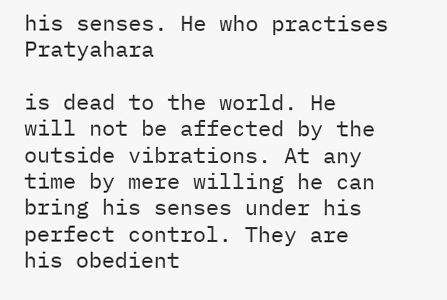his senses. He who practises Pratyahara

is dead to the world. He will not be affected by the outside vibrations. At any time by mere willing he can bring his senses under his perfect control. They are his obedient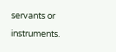servants or instruments.